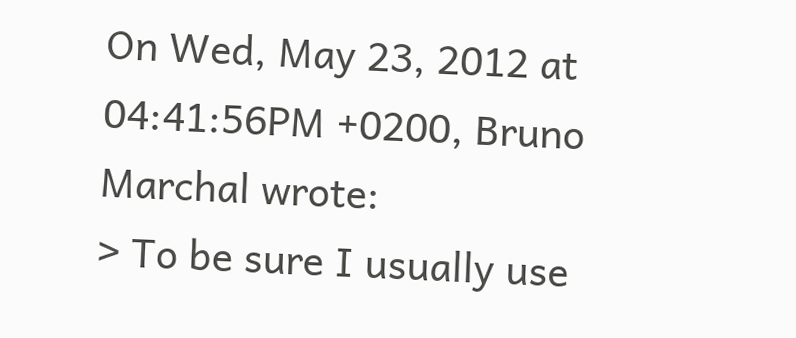On Wed, May 23, 2012 at 04:41:56PM +0200, Bruno Marchal wrote:
> To be sure I usually use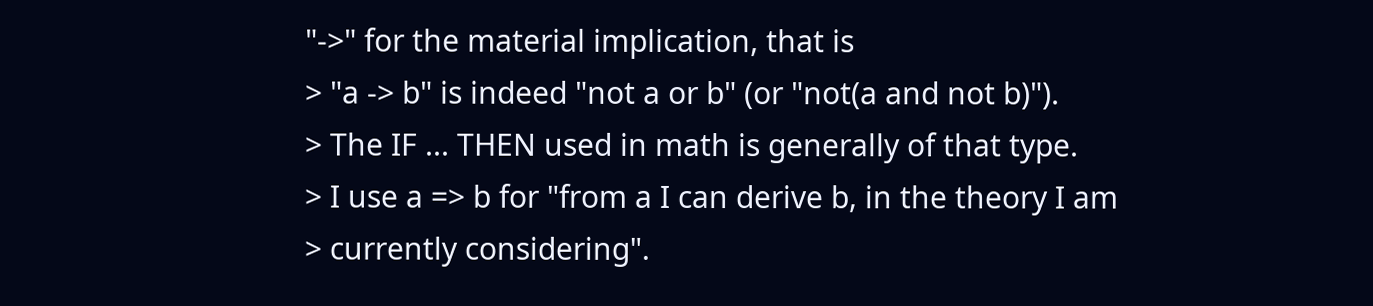"->" for the material implication, that is
> "a -> b" is indeed "not a or b" (or "not(a and not b)").
> The IF ... THEN used in math is generally of that type.
> I use a => b for "from a I can derive b, in the theory I am
> currently considering".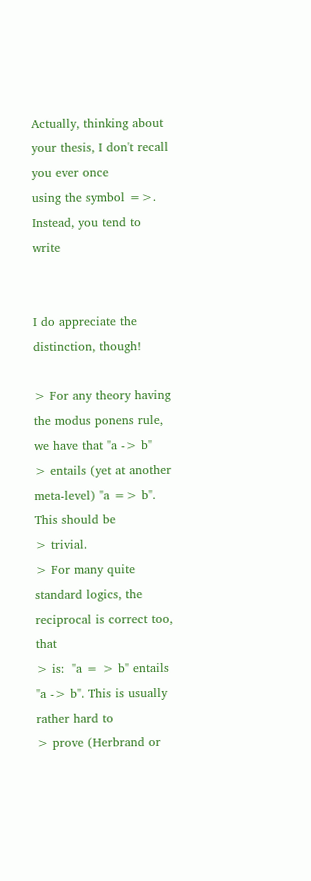Actually, thinking about your thesis, I don't recall you ever once
using the symbol =>. Instead, you tend to write


I do appreciate the distinction, though!

> For any theory having the modus ponens rule, we have that "a -> b"
> entails (yet at another meta-level) "a => b". This should be
> trivial.
> For many quite standard logics, the reciprocal is correct too, that
> is:  "a = > b" entails "a -> b". This is usually rather hard to
> prove (Herbrand or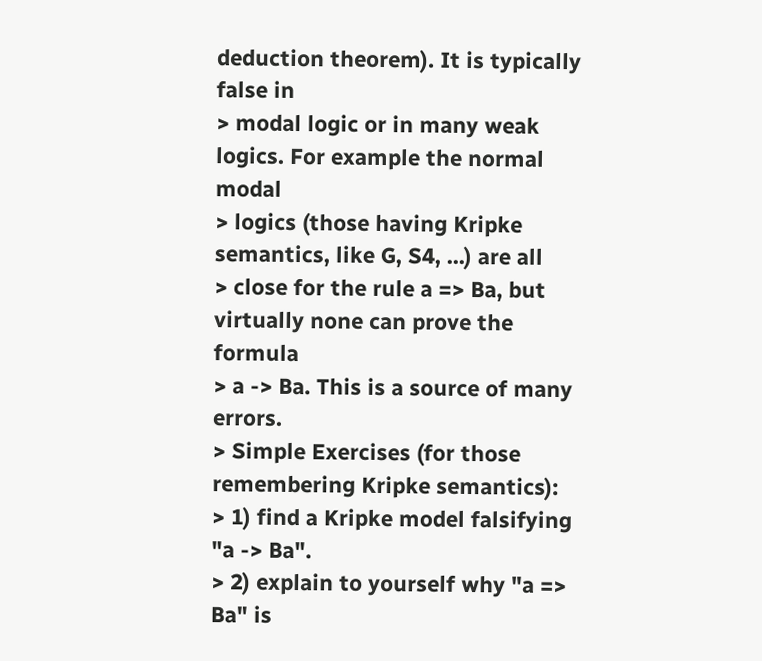deduction theorem). It is typically false in
> modal logic or in many weak logics. For example the normal modal
> logics (those having Kripke semantics, like G, S4, ...) are all
> close for the rule a => Ba, but virtually none can prove the formula
> a -> Ba. This is a source of many errors.
> Simple Exercises (for those remembering Kripke semantics):
> 1) find a Kripke model falsifying "a -> Ba".
> 2) explain to yourself why "a => Ba" is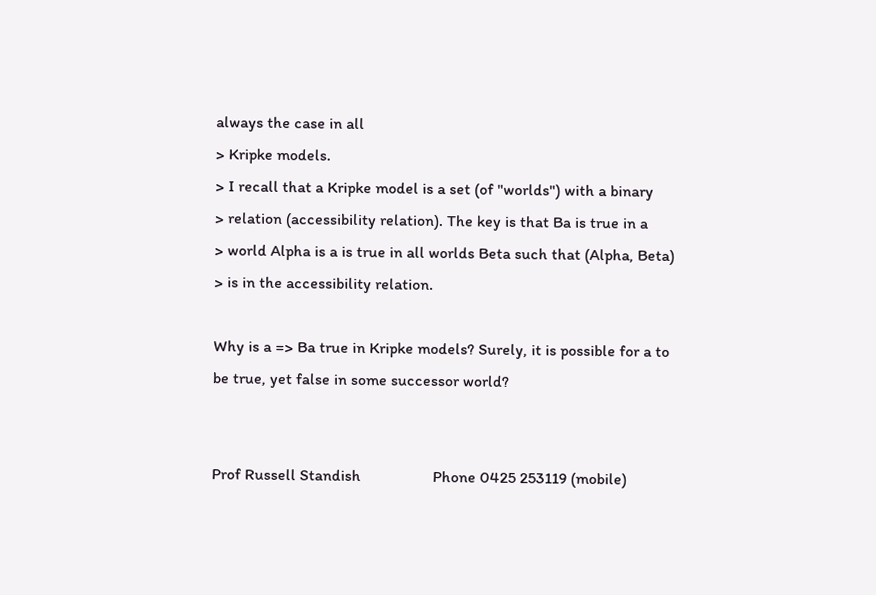always the case in all
> Kripke models.
> I recall that a Kripke model is a set (of "worlds") with a binary
> relation (accessibility relation). The key is that Ba is true in a
> world Alpha is a is true in all worlds Beta such that (Alpha, Beta)
> is in the accessibility relation.

Why is a => Ba true in Kripke models? Surely, it is possible for a to
be true, yet false in some successor world?


Prof Russell Standish                  Phone 0425 253119 (mobile)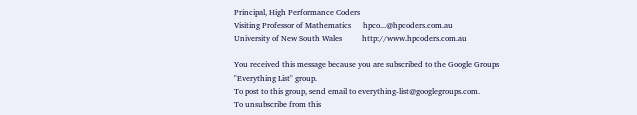Principal, High Performance Coders
Visiting Professor of Mathematics      hpco...@hpcoders.com.au
University of New South Wales          http://www.hpcoders.com.au

You received this message because you are subscribed to the Google Groups
"Everything List" group.
To post to this group, send email to everything-list@googlegroups.com.
To unsubscribe from this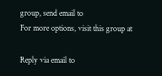group, send email to
For more options, visit this group at

Reply via email to